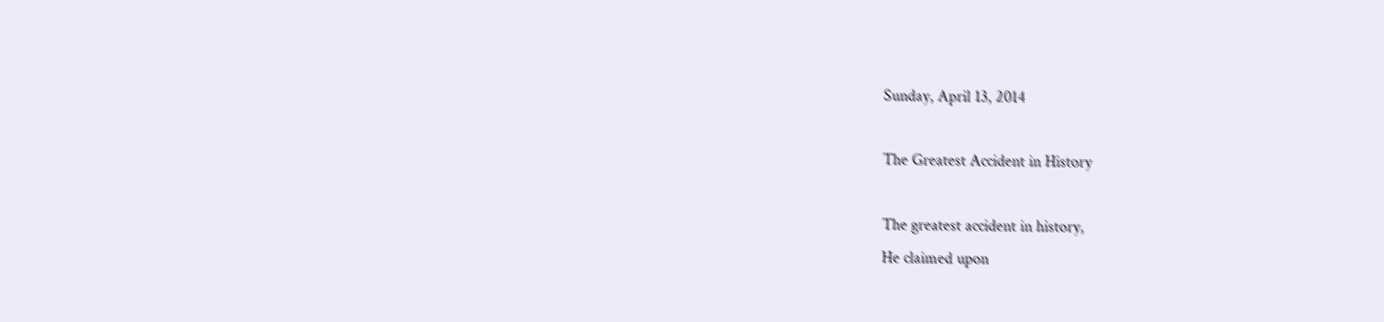Sunday, April 13, 2014

The Greatest Accident in History

The greatest accident in history,
He claimed upon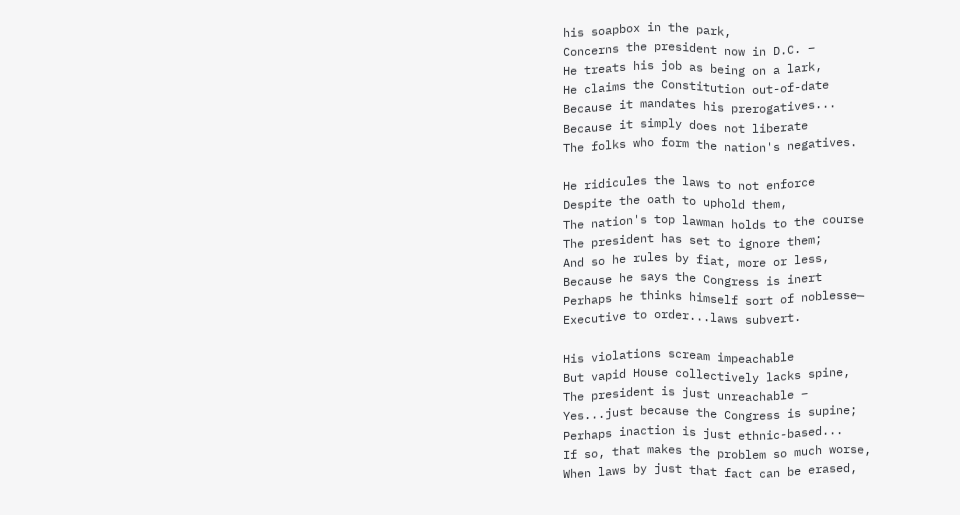his soapbox in the park,
Concerns the president now in D.C. –
He treats his job as being on a lark,
He claims the Constitution out-of-date
Because it mandates his prerogatives...
Because it simply does not liberate
The folks who form the nation's negatives.

He ridicules the laws to not enforce
Despite the oath to uphold them,
The nation's top lawman holds to the course
The president has set to ignore them;
And so he rules by fiat, more or less,
Because he says the Congress is inert
Perhaps he thinks himself sort of noblesse—
Executive to order...laws subvert.

His violations scream impeachable
But vapid House collectively lacks spine,
The president is just unreachable –
Yes...just because the Congress is supine;
Perhaps inaction is just ethnic-based...
If so, that makes the problem so much worse,
When laws by just that fact can be erased,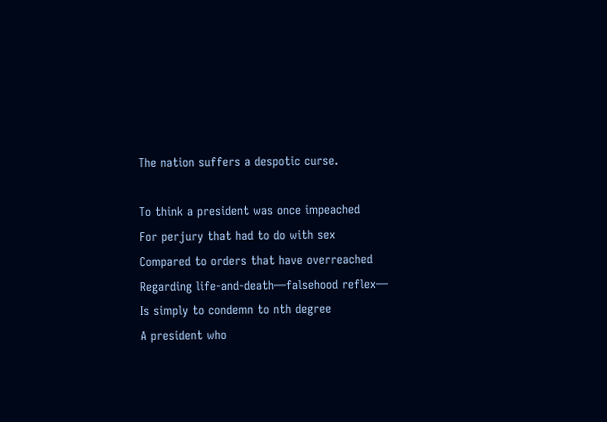The nation suffers a despotic curse.

To think a president was once impeached
For perjury that had to do with sex
Compared to orders that have overreached
Regarding life-and-death—falsehood reflex—
Is simply to condemn to nth degree
A president who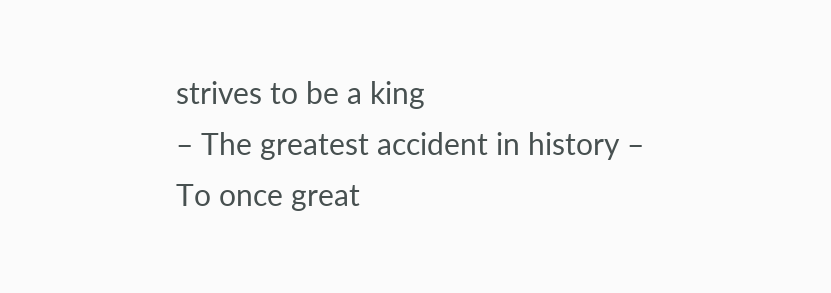strives to be a king
– The greatest accident in history –
To once great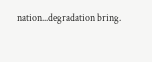nation...degradation bring.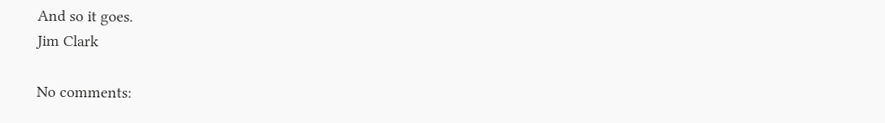And so it goes.
Jim Clark

No comments: